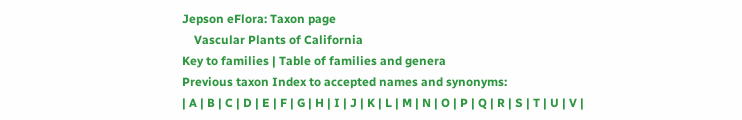Jepson eFlora: Taxon page
    Vascular Plants of California
Key to families | Table of families and genera
Previous taxon Index to accepted names and synonyms:
| A | B | C | D | E | F | G | H | I | J | K | L | M | N | O | P | Q | R | S | T | U | V |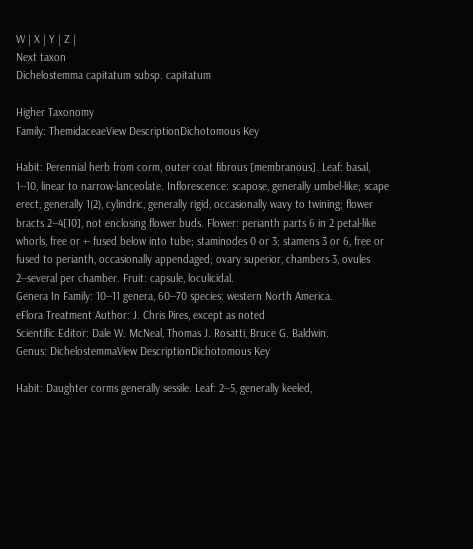W | X | Y | Z |
Next taxon
Dichelostemma capitatum subsp. capitatum

Higher Taxonomy
Family: ThemidaceaeView DescriptionDichotomous Key

Habit: Perennial herb from corm, outer coat fibrous [membranous]. Leaf: basal, 1--10, linear to narrow-lanceolate. Inflorescence: scapose, generally umbel-like; scape erect, generally 1(2), cylindric, generally rigid, occasionally wavy to twining; flower bracts 2--4[10], not enclosing flower buds. Flower: perianth parts 6 in 2 petal-like whorls, free or +- fused below into tube; staminodes 0 or 3; stamens 3 or 6, free or fused to perianth, occasionally appendaged; ovary superior, chambers 3, ovules 2--several per chamber. Fruit: capsule, loculicidal.
Genera In Family: 10--11 genera, 60--70 species: western North America.
eFlora Treatment Author: J. Chris Pires, except as noted
Scientific Editor: Dale W. McNeal, Thomas J. Rosatti, Bruce G. Baldwin.
Genus: DichelostemmaView DescriptionDichotomous Key

Habit: Daughter corms generally sessile. Leaf: 2--5, generally keeled,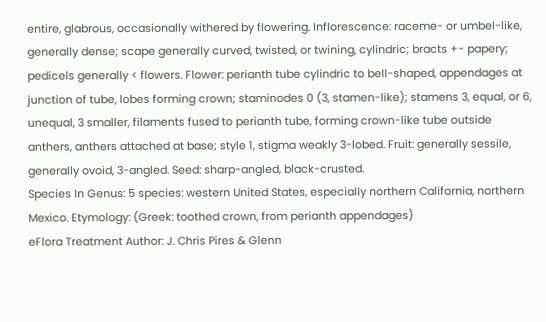entire, glabrous, occasionally withered by flowering. Inflorescence: raceme- or umbel-like, generally dense; scape generally curved, twisted, or twining, cylindric; bracts +- papery; pedicels generally < flowers. Flower: perianth tube cylindric to bell-shaped, appendages at junction of tube, lobes forming crown; staminodes 0 (3, stamen-like); stamens 3, equal, or 6, unequal, 3 smaller, filaments fused to perianth tube, forming crown-like tube outside anthers, anthers attached at base; style 1, stigma weakly 3-lobed. Fruit: generally sessile, generally ovoid, 3-angled. Seed: sharp-angled, black-crusted.
Species In Genus: 5 species: western United States, especially northern California, northern Mexico. Etymology: (Greek: toothed crown, from perianth appendages)
eFlora Treatment Author: J. Chris Pires & Glenn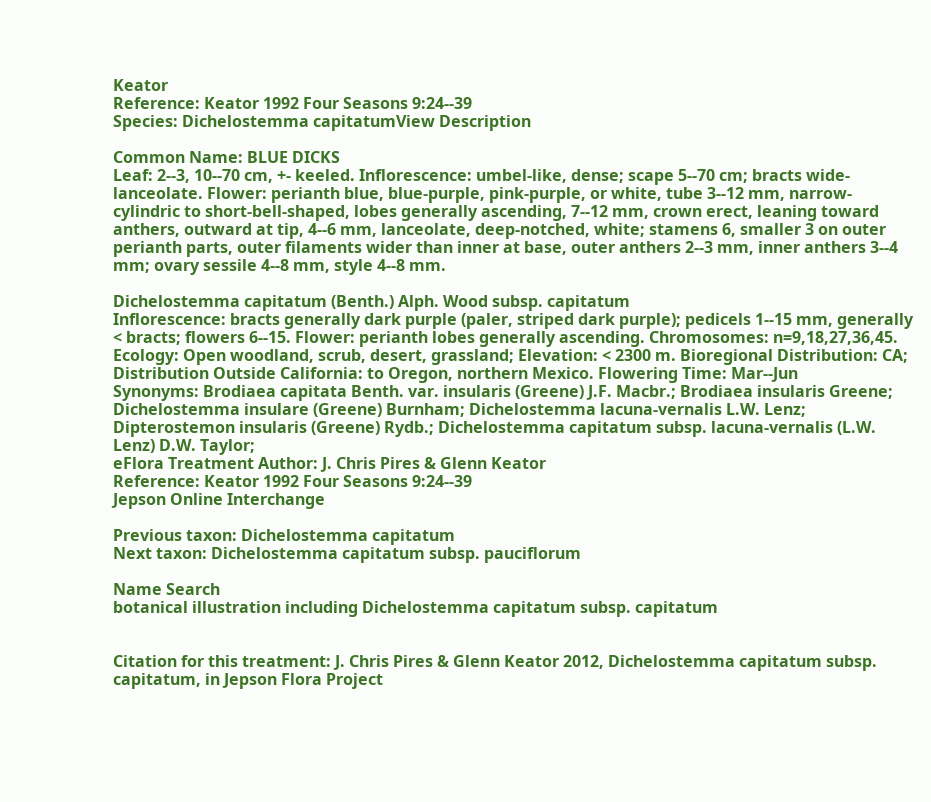Keator
Reference: Keator 1992 Four Seasons 9:24--39
Species: Dichelostemma capitatumView Description

Common Name: BLUE DICKS
Leaf: 2--3, 10--70 cm, +- keeled. Inflorescence: umbel-like, dense; scape 5--70 cm; bracts wide-lanceolate. Flower: perianth blue, blue-purple, pink-purple, or white, tube 3--12 mm, narrow-cylindric to short-bell-shaped, lobes generally ascending, 7--12 mm, crown erect, leaning toward anthers, outward at tip, 4--6 mm, lanceolate, deep-notched, white; stamens 6, smaller 3 on outer perianth parts, outer filaments wider than inner at base, outer anthers 2--3 mm, inner anthers 3--4 mm; ovary sessile 4--8 mm, style 4--8 mm.

Dichelostemma capitatum (Benth.) Alph. Wood subsp. capitatum
Inflorescence: bracts generally dark purple (paler, striped dark purple); pedicels 1--15 mm, generally < bracts; flowers 6--15. Flower: perianth lobes generally ascending. Chromosomes: n=9,18,27,36,45.
Ecology: Open woodland, scrub, desert, grassland; Elevation: < 2300 m. Bioregional Distribution: CA; Distribution Outside California: to Oregon, northern Mexico. Flowering Time: Mar--Jun
Synonyms: Brodiaea capitata Benth. var. insularis (Greene) J.F. Macbr.; Brodiaea insularis Greene; Dichelostemma insulare (Greene) Burnham; Dichelostemma lacuna-vernalis L.W. Lenz; Dipterostemon insularis (Greene) Rydb.; Dichelostemma capitatum subsp. lacuna-vernalis (L.W. Lenz) D.W. Taylor;
eFlora Treatment Author: J. Chris Pires & Glenn Keator
Reference: Keator 1992 Four Seasons 9:24--39
Jepson Online Interchange

Previous taxon: Dichelostemma capitatum
Next taxon: Dichelostemma capitatum subsp. pauciflorum

Name Search
botanical illustration including Dichelostemma capitatum subsp. capitatum


Citation for this treatment: J. Chris Pires & Glenn Keator 2012, Dichelostemma capitatum subsp. capitatum, in Jepson Flora Project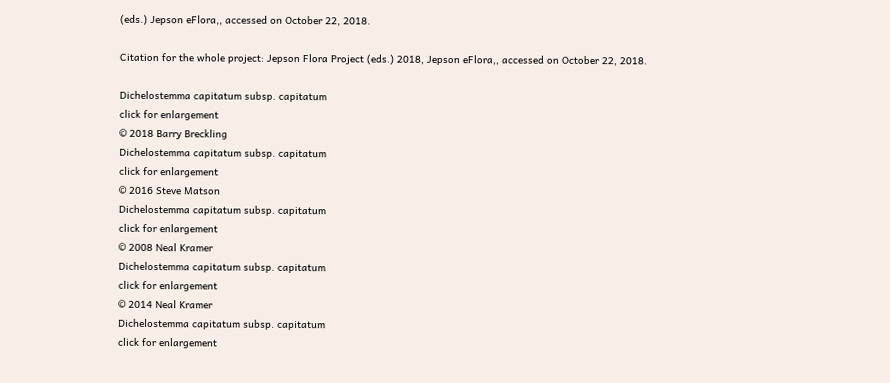(eds.) Jepson eFlora,, accessed on October 22, 2018.

Citation for the whole project: Jepson Flora Project (eds.) 2018, Jepson eFlora,, accessed on October 22, 2018.

Dichelostemma capitatum subsp. capitatum
click for enlargement
© 2018 Barry Breckling
Dichelostemma capitatum subsp. capitatum
click for enlargement
© 2016 Steve Matson
Dichelostemma capitatum subsp. capitatum
click for enlargement
© 2008 Neal Kramer
Dichelostemma capitatum subsp. capitatum
click for enlargement
© 2014 Neal Kramer
Dichelostemma capitatum subsp. capitatum
click for enlargement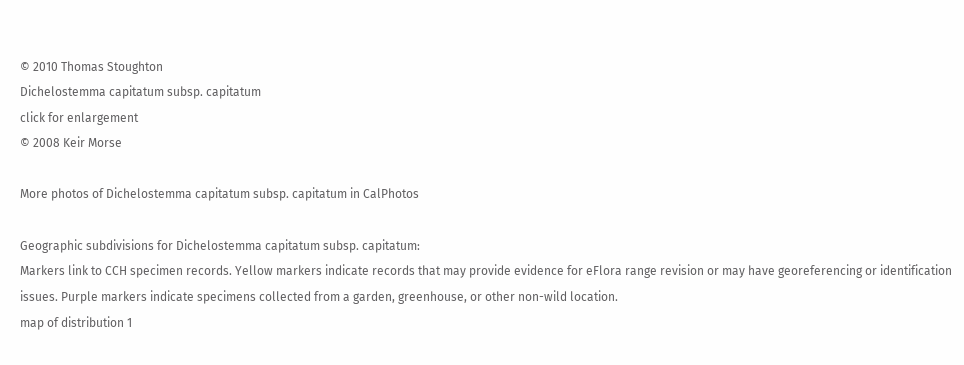© 2010 Thomas Stoughton
Dichelostemma capitatum subsp. capitatum
click for enlargement
© 2008 Keir Morse

More photos of Dichelostemma capitatum subsp. capitatum in CalPhotos

Geographic subdivisions for Dichelostemma capitatum subsp. capitatum:
Markers link to CCH specimen records. Yellow markers indicate records that may provide evidence for eFlora range revision or may have georeferencing or identification issues. Purple markers indicate specimens collected from a garden, greenhouse, or other non-wild location.
map of distribution 1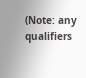(Note: any qualifiers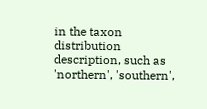in the taxon distribution description, such as 'northern', 'southern',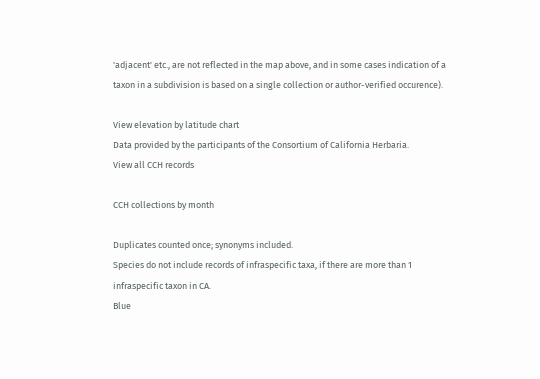'adjacent' etc., are not reflected in the map above, and in some cases indication of a taxon in a subdivision is based on a single collection or author-verified occurence).

View elevation by latitude chart
Data provided by the participants of the Consortium of California Herbaria.
View all CCH records

CCH collections by month

Duplicates counted once; synonyms included.
Species do not include records of infraspecific taxa, if there are more than 1 infraspecific taxon in CA.
Blue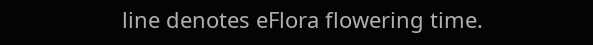line denotes eFlora flowering time.